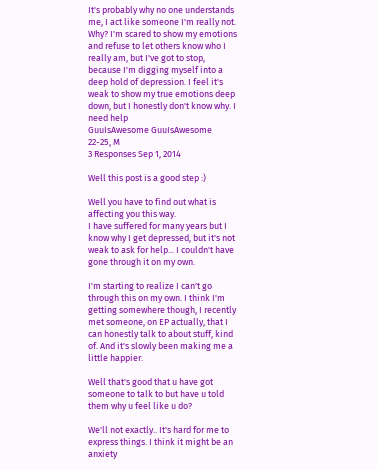It's probably why no one understands me, I act like someone I'm really not. Why? I'm scared to show my emotions and refuse to let others know who I really am, but I've got to stop, because I'm digging myself into a deep hold of depression. I feel it's weak to show my true emotions deep down, but I honestly don't know why. I need help
GuuIsAwesome GuuIsAwesome
22-25, M
3 Responses Sep 1, 2014

Well this post is a good step :)

Well you have to find out what is affecting you this way.
I have suffered for many years but I know why I get depressed, but it's not weak to ask for help... I couldn't have gone through it on my own.

I'm starting to realize I can't go through this on my own. I think I'm getting somewhere though, I recently met someone, on EP actually, that I can honestly talk to about stuff, kind of. And it's slowly been making me a little happier.

Well that's good that u have got someone to talk to but have u told them why u feel like u do?

We'll not exactly.. It's hard for me to express things. I think it might be an anxiety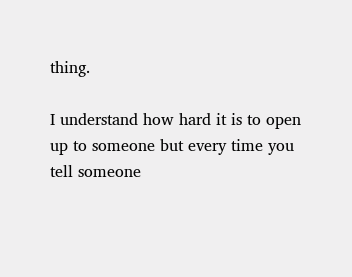thing.

I understand how hard it is to open up to someone but every time you tell someone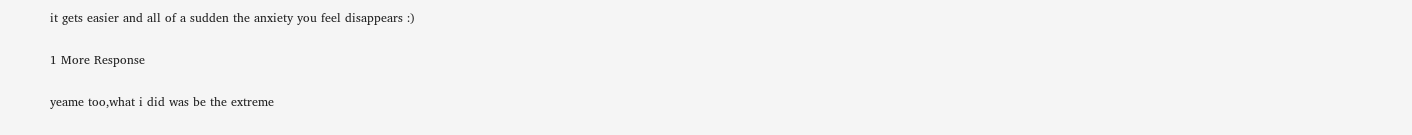it gets easier and all of a sudden the anxiety you feel disappears :)

1 More Response

yeame too,what i did was be the extreme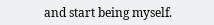and start being myself.